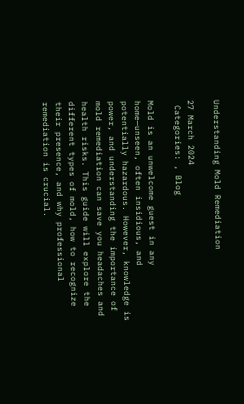Understanding Mold Remediation

27 March 2024
 Categories: , Blog

Mold is an unwelcome guest in any home—unseen, often insidious, and potentially hazardous. However, knowledge is power, and understanding the importance of mold remediation can save you headaches and health risks. This guide will explore the different types of mold, how to recognize their presence, and why professional remediation is crucial.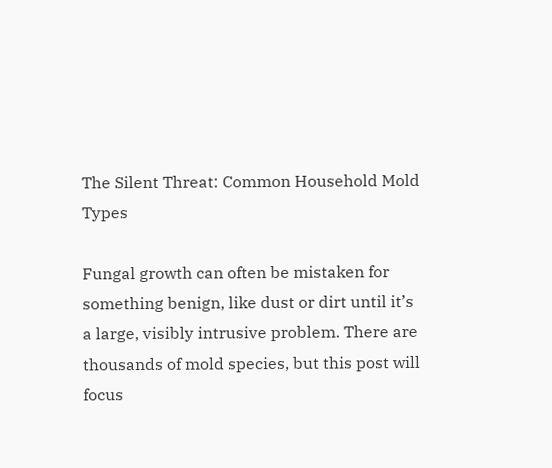The Silent Threat: Common Household Mold Types

Fungal growth can often be mistaken for something benign, like dust or dirt until it’s a large, visibly intrusive problem. There are thousands of mold species, but this post will focus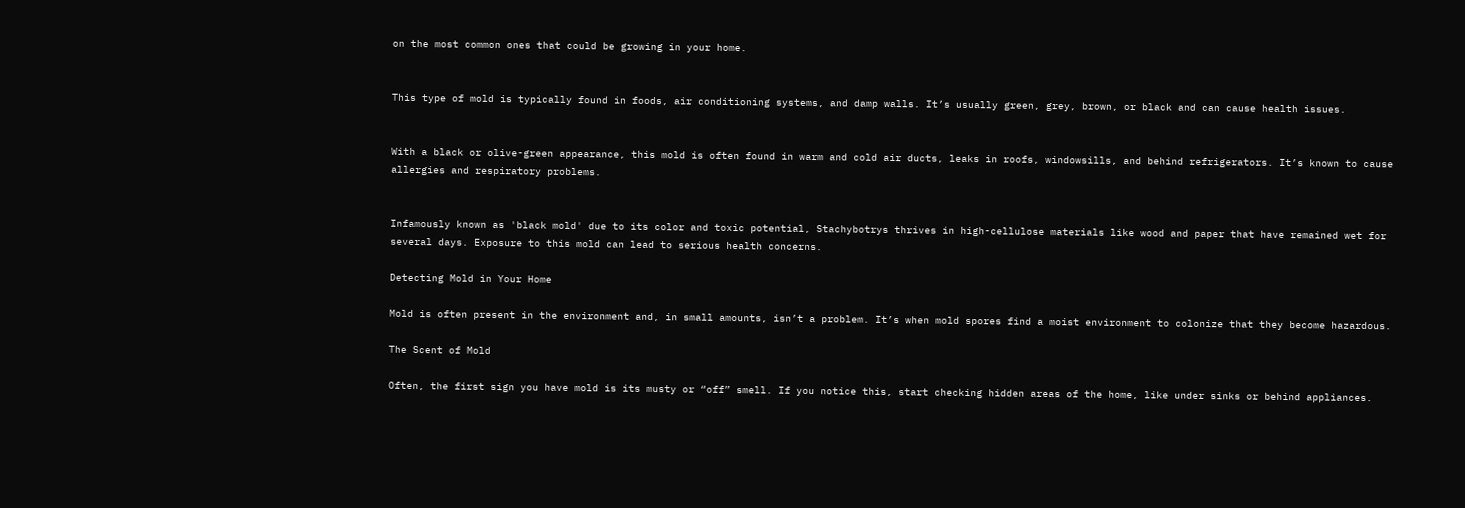on the most common ones that could be growing in your home.


This type of mold is typically found in foods, air conditioning systems, and damp walls. It’s usually green, grey, brown, or black and can cause health issues.


With a black or olive-green appearance, this mold is often found in warm and cold air ducts, leaks in roofs, windowsills, and behind refrigerators. It’s known to cause allergies and respiratory problems.


Infamously known as 'black mold' due to its color and toxic potential, Stachybotrys thrives in high-cellulose materials like wood and paper that have remained wet for several days. Exposure to this mold can lead to serious health concerns.

Detecting Mold in Your Home

Mold is often present in the environment and, in small amounts, isn’t a problem. It’s when mold spores find a moist environment to colonize that they become hazardous.

The Scent of Mold

Often, the first sign you have mold is its musty or “off” smell. If you notice this, start checking hidden areas of the home, like under sinks or behind appliances.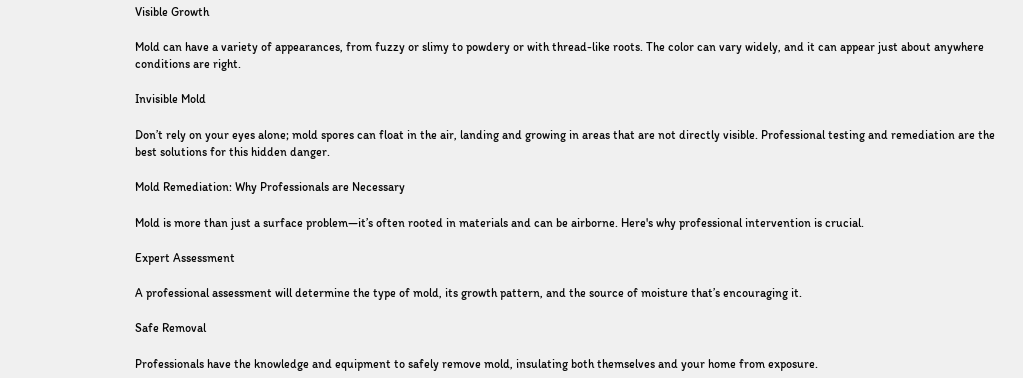Visible Growth

Mold can have a variety of appearances, from fuzzy or slimy to powdery or with thread-like roots. The color can vary widely, and it can appear just about anywhere conditions are right.

Invisible Mold

Don’t rely on your eyes alone; mold spores can float in the air, landing and growing in areas that are not directly visible. Professional testing and remediation are the best solutions for this hidden danger.

Mold Remediation: Why Professionals are Necessary

Mold is more than just a surface problem—it’s often rooted in materials and can be airborne. Here's why professional intervention is crucial.

Expert Assessment

A professional assessment will determine the type of mold, its growth pattern, and the source of moisture that’s encouraging it.

Safe Removal

Professionals have the knowledge and equipment to safely remove mold, insulating both themselves and your home from exposure.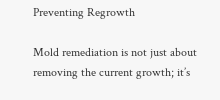Preventing Regrowth

Mold remediation is not just about removing the current growth; it’s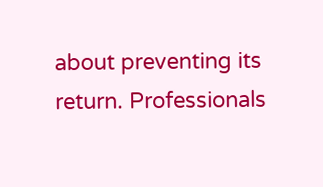about preventing its return. Professionals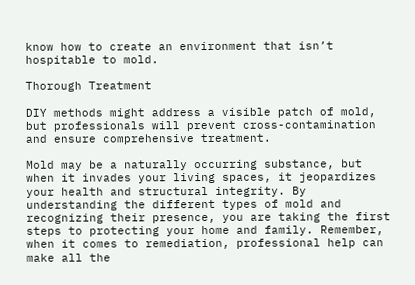know how to create an environment that isn’t hospitable to mold.

Thorough Treatment

DIY methods might address a visible patch of mold, but professionals will prevent cross-contamination and ensure comprehensive treatment.

Mold may be a naturally occurring substance, but when it invades your living spaces, it jeopardizes your health and structural integrity. By understanding the different types of mold and recognizing their presence, you are taking the first steps to protecting your home and family. Remember, when it comes to remediation, professional help can make all the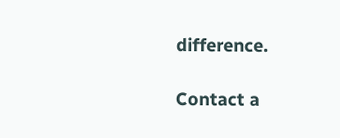difference.

Contact a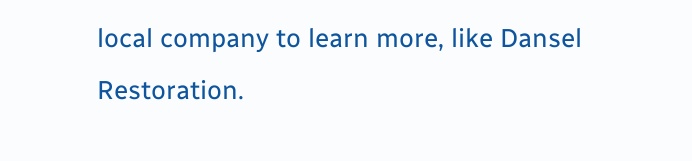local company to learn more, like Dansel Restoration.